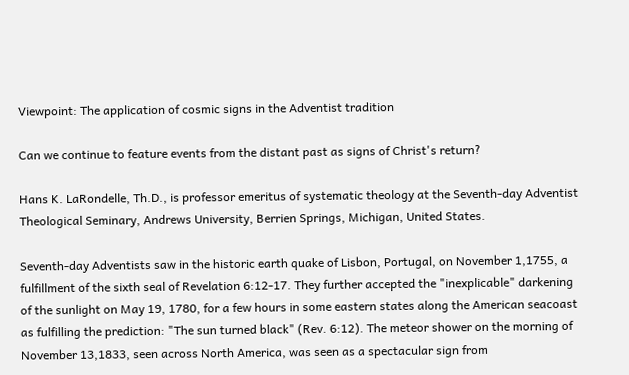Viewpoint: The application of cosmic signs in the Adventist tradition

Can we continue to feature events from the distant past as signs of Christ's return?

Hans K. LaRondelle, Th.D., is professor emeritus of systematic theology at the Seventh-day Adventist Theological Seminary, Andrews University, Berrien Springs, Michigan, United States.

Seventh-day Adventists saw in the historic earth quake of Lisbon, Portugal, on November 1,1755, a fulfillment of the sixth seal of Revelation 6:12-17. They further accepted the "inexplicable" darkening of the sunlight on May 19, 1780, for a few hours in some eastern states along the American seacoast as fulfilling the prediction: "The sun turned black" (Rev. 6:12). The meteor shower on the morning of November 13,1833, seen across North America, was seen as a spectacular sign from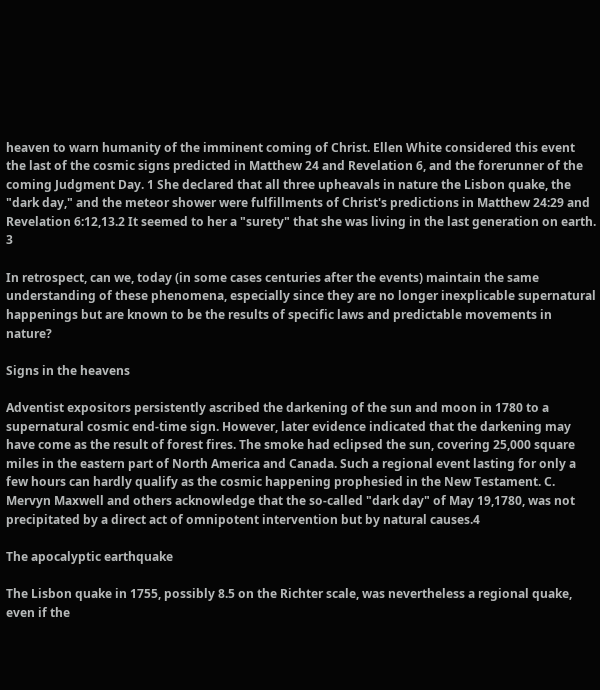heaven to warn humanity of the imminent coming of Christ. Ellen White considered this event the last of the cosmic signs predicted in Matthew 24 and Revelation 6, and the forerunner of the coming Judgment Day. 1 She declared that all three upheavals in nature the Lisbon quake, the "dark day," and the meteor shower were fulfillments of Christ's predictions in Matthew 24:29 and Revelation 6:12,13.2 It seemed to her a "surety" that she was living in the last generation on earth. 3

In retrospect, can we, today (in some cases centuries after the events) maintain the same understanding of these phenomena, especially since they are no longer inexplicable supernatural happenings but are known to be the results of specific laws and predictable movements in nature?

Signs in the heavens

Adventist expositors persistently ascribed the darkening of the sun and moon in 1780 to a supernatural cosmic end-time sign. However, later evidence indicated that the darkening may have come as the result of forest fires. The smoke had eclipsed the sun, covering 25,000 square miles in the eastern part of North America and Canada. Such a regional event lasting for only a few hours can hardly qualify as the cosmic happening prophesied in the New Testament. C. Mervyn Maxwell and others acknowledge that the so-called "dark day" of May 19,1780, was not precipitated by a direct act of omnipotent intervention but by natural causes.4

The apocalyptic earthquake

The Lisbon quake in 1755, possibly 8.5 on the Richter scale, was nevertheless a regional quake, even if the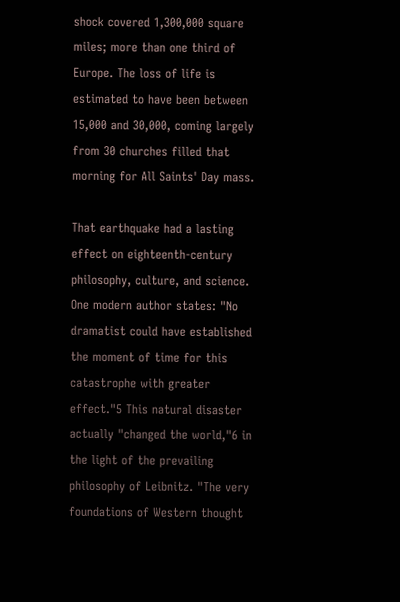shock covered 1,300,000 square miles; more than one third of Europe. The loss of life is estimated to have been between 15,000 and 30,000, coming largely from 30 churches filled that morning for All Saints' Day mass.

That earthquake had a lasting effect on eighteenth-century philosophy, culture, and science. One modern author states: "No dramatist could have established the moment of time for this catastrophe with greater effect."5 This natural disaster actually "changed the world,"6 in the light of the prevailing philosophy of Leibnitz. "The very foundations of Western thought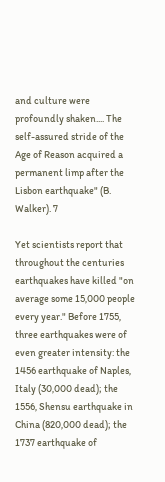and culture were profoundly shaken.... The self-assured stride of the Age of Reason acquired a permanent limp after the Lisbon earthquake" (B. Walker). 7

Yet scientists report that throughout the centuries earthquakes have killed "on average some 15,000 people every year." Before 1755, three earthquakes were of even greater intensity: the 1456 earthquake of Naples, Italy (30,000 dead); the 1556, Shensu earthquake in China (820,000 dead); the 1737 earthquake of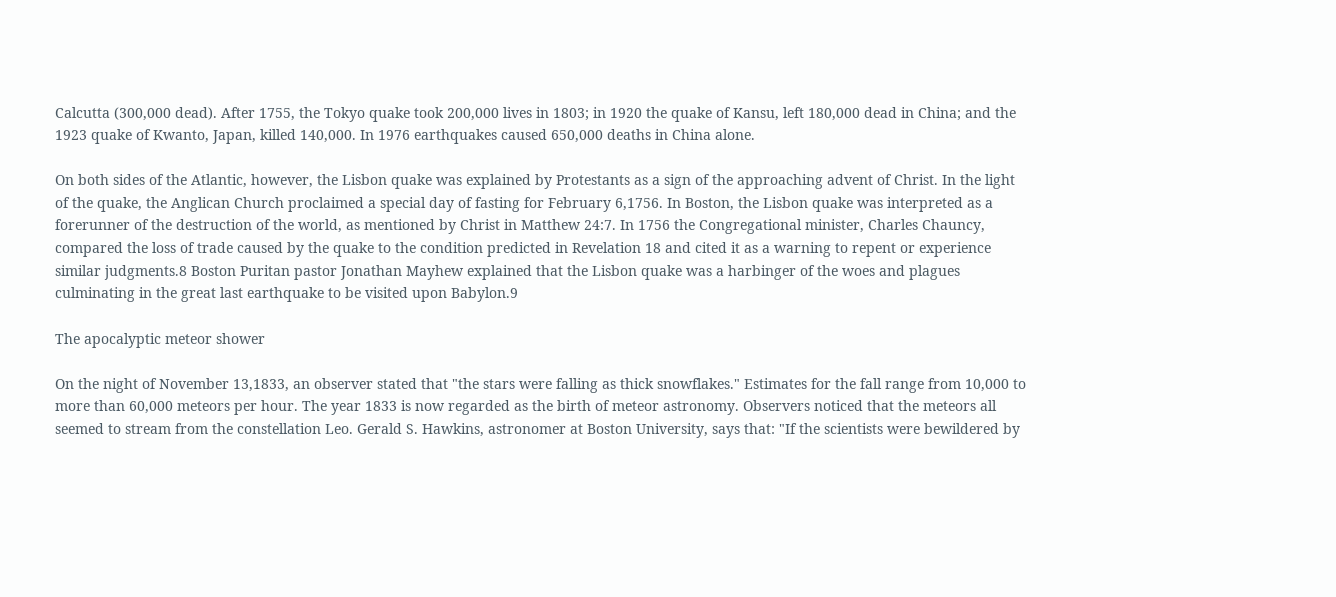Calcutta (300,000 dead). After 1755, the Tokyo quake took 200,000 lives in 1803; in 1920 the quake of Kansu, left 180,000 dead in China; and the 1923 quake of Kwanto, Japan, killed 140,000. In 1976 earthquakes caused 650,000 deaths in China alone.

On both sides of the Atlantic, however, the Lisbon quake was explained by Protestants as a sign of the approaching advent of Christ. In the light of the quake, the Anglican Church proclaimed a special day of fasting for February 6,1756. In Boston, the Lisbon quake was interpreted as a forerunner of the destruction of the world, as mentioned by Christ in Matthew 24:7. In 1756 the Congregational minister, Charles Chauncy, compared the loss of trade caused by the quake to the condition predicted in Revelation 18 and cited it as a warning to repent or experience similar judgments.8 Boston Puritan pastor Jonathan Mayhew explained that the Lisbon quake was a harbinger of the woes and plagues culminating in the great last earthquake to be visited upon Babylon.9

The apocalyptic meteor shower

On the night of November 13,1833, an observer stated that "the stars were falling as thick snowflakes." Estimates for the fall range from 10,000 to more than 60,000 meteors per hour. The year 1833 is now regarded as the birth of meteor astronomy. Observers noticed that the meteors all seemed to stream from the constellation Leo. Gerald S. Hawkins, astronomer at Boston University, says that: "If the scientists were bewildered by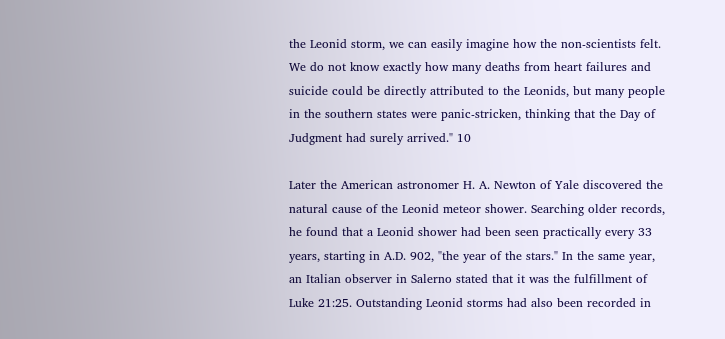the Leonid storm, we can easily imagine how the non-scientists felt. We do not know exactly how many deaths from heart failures and suicide could be directly attributed to the Leonids, but many people in the southern states were panic-stricken, thinking that the Day of Judgment had surely arrived." 10

Later the American astronomer H. A. Newton of Yale discovered the natural cause of the Leonid meteor shower. Searching older records, he found that a Leonid shower had been seen practically every 33 years, starting in A.D. 902, "the year of the stars." In the same year, an Italian observer in Salerno stated that it was the fulfillment of Luke 21:25. Outstanding Leonid storms had also been recorded in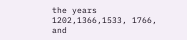the years 1202,1366,1533, 1766, and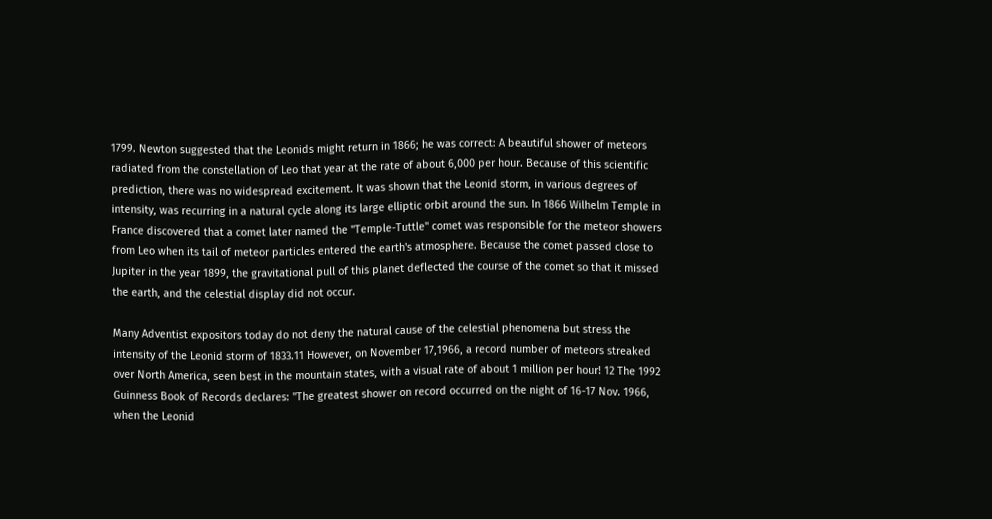1799. Newton suggested that the Leonids might return in 1866; he was correct: A beautiful shower of meteors radiated from the constellation of Leo that year at the rate of about 6,000 per hour. Because of this scientific prediction, there was no widespread excitement. It was shown that the Leonid storm, in various degrees of intensity, was recurring in a natural cycle along its large elliptic orbit around the sun. In 1866 Wilhelm Temple in France discovered that a comet later named the "Temple-Tuttle" comet was responsible for the meteor showers from Leo when its tail of meteor particles entered the earth's atmosphere. Because the comet passed close to Jupiter in the year 1899, the gravitational pull of this planet deflected the course of the comet so that it missed the earth, and the celestial display did not occur.

Many Adventist expositors today do not deny the natural cause of the celestial phenomena but stress the intensity of the Leonid storm of 1833.11 However, on November 17,1966, a record number of meteors streaked over North America, seen best in the mountain states, with a visual rate of about 1 million per hour! 12 The 1992 Guinness Book of Records declares: "The greatest shower on record occurred on the night of 16-17 Nov. 1966, when the Leonid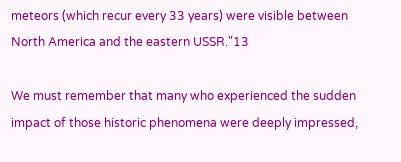meteors (which recur every 33 years) were visible between North America and the eastern USSR."13

We must remember that many who experienced the sudden impact of those historic phenomena were deeply impressed,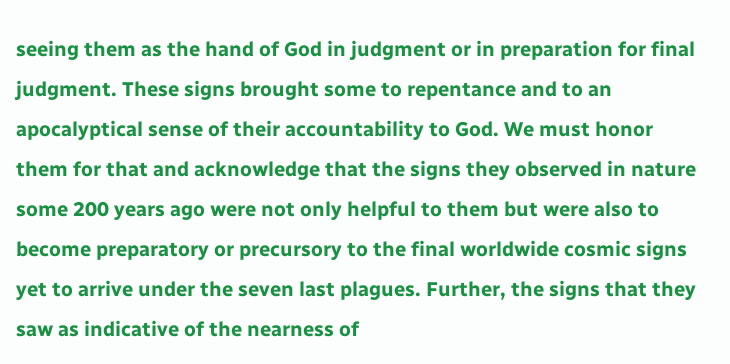seeing them as the hand of God in judgment or in preparation for final judgment. These signs brought some to repentance and to an apocalyptical sense of their accountability to God. We must honor them for that and acknowledge that the signs they observed in nature some 200 years ago were not only helpful to them but were also to become preparatory or precursory to the final worldwide cosmic signs yet to arrive under the seven last plagues. Further, the signs that they saw as indicative of the nearness of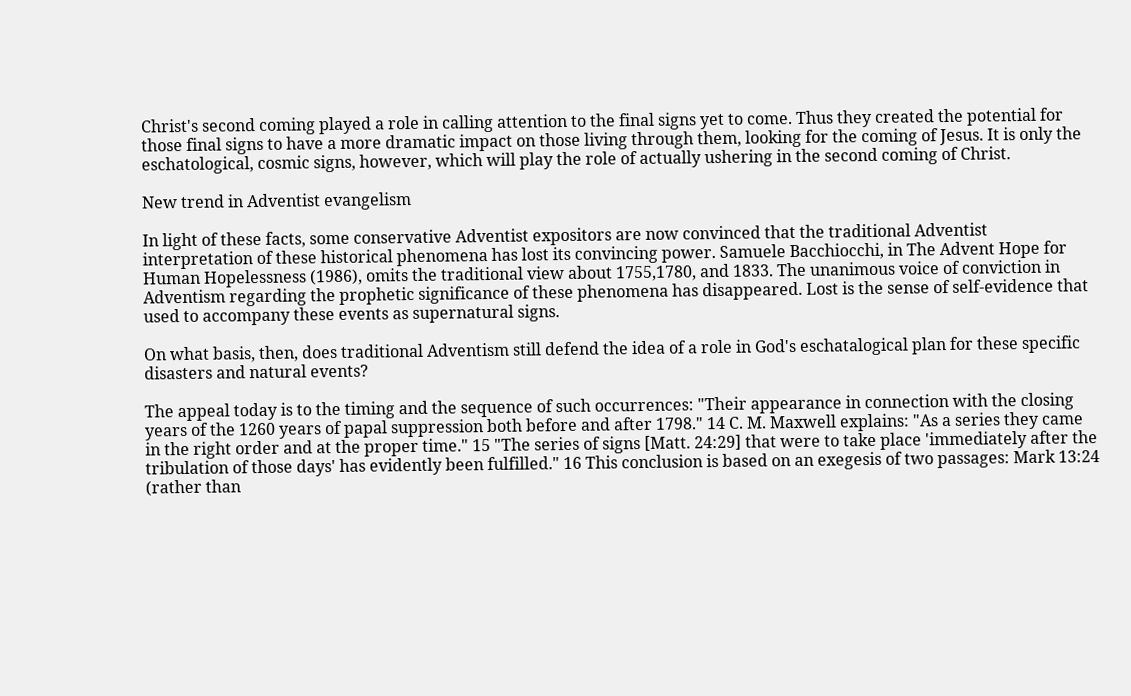Christ's second coming played a role in calling attention to the final signs yet to come. Thus they created the potential for those final signs to have a more dramatic impact on those living through them, looking for the coming of Jesus. It is only the eschatological, cosmic signs, however, which will play the role of actually ushering in the second coming of Christ.

New trend in Adventist evangelism

In light of these facts, some conservative Adventist expositors are now convinced that the traditional Adventist interpretation of these historical phenomena has lost its convincing power. Samuele Bacchiocchi, in The Advent Hope for Human Hopelessness (1986), omits the traditional view about 1755,1780, and 1833. The unanimous voice of conviction in Adventism regarding the prophetic significance of these phenomena has disappeared. Lost is the sense of self-evidence that used to accompany these events as supernatural signs.

On what basis, then, does traditional Adventism still defend the idea of a role in God's eschatalogical plan for these specific disasters and natural events?

The appeal today is to the timing and the sequence of such occurrences: "Their appearance in connection with the closing years of the 1260 years of papal suppression both before and after 1798." 14 C. M. Maxwell explains: "As a series they came in the right order and at the proper time." 15 "The series of signs [Matt. 24:29] that were to take place 'immediately after the tribulation of those days' has evidently been fulfilled." 16 This conclusion is based on an exegesis of two passages: Mark 13:24 (rather than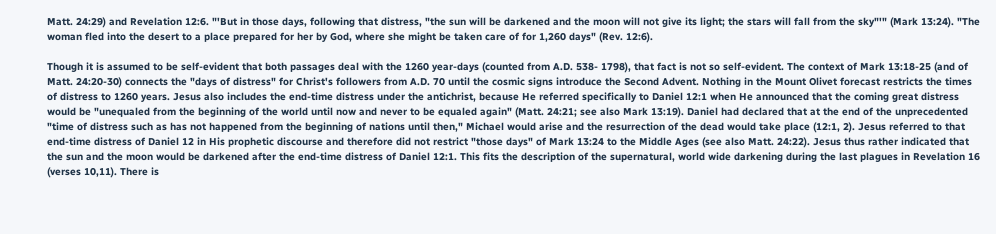Matt. 24:29) and Revelation 12:6. "'But in those days, following that distress, "the sun will be darkened and the moon will not give its light; the stars will fall from the sky"'" (Mark 13:24). "The woman fled into the desert to a place prepared for her by God, where she might be taken care of for 1,260 days" (Rev. 12:6).

Though it is assumed to be self-evident that both passages deal with the 1260 year-days (counted from A.D. 538- 1798), that fact is not so self-evident. The context of Mark 13:18-25 (and of Matt. 24:20-30) connects the "days of distress" for Christ's followers from A.D. 70 until the cosmic signs introduce the Second Advent. Nothing in the Mount Olivet forecast restricts the times of distress to 1260 years. Jesus also includes the end-time distress under the antichrist, because He referred specifically to Daniel 12:1 when He announced that the coming great distress would be "unequaled from the beginning of the world until now and never to be equaled again" (Matt. 24:21; see also Mark 13:19). Daniel had declared that at the end of the unprecedented "time of distress such as has not happened from the beginning of nations until then," Michael would arise and the resurrection of the dead would take place (12:1, 2). Jesus referred to that end-time distress of Daniel 12 in His prophetic discourse and therefore did not restrict "those days" of Mark 13:24 to the Middle Ages (see also Matt. 24:22). Jesus thus rather indicated that the sun and the moon would be darkened after the end-time distress of Daniel 12:1. This fits the description of the supernatural, world wide darkening during the last plagues in Revelation 16 (verses 10,11). There is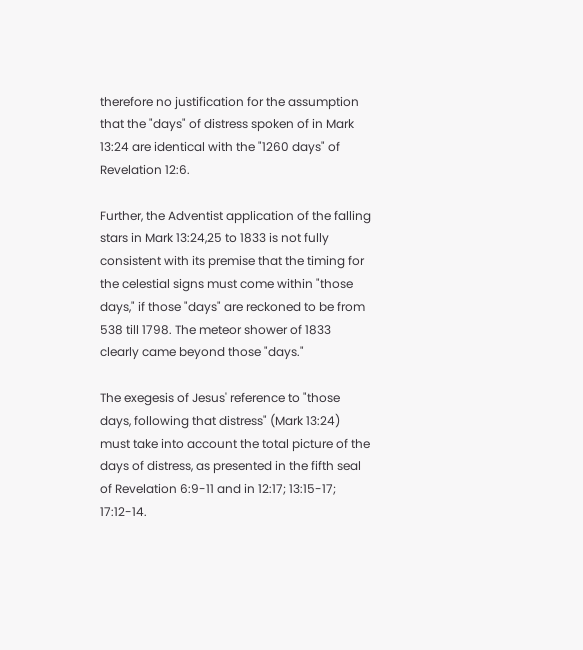therefore no justification for the assumption that the "days" of distress spoken of in Mark 13:24 are identical with the "1260 days" of Revelation 12:6.

Further, the Adventist application of the falling stars in Mark 13:24,25 to 1833 is not fully consistent with its premise that the timing for the celestial signs must come within "those days," if those "days" are reckoned to be from 538 till 1798. The meteor shower of 1833 clearly came beyond those "days."

The exegesis of Jesus' reference to "those days, following that distress" (Mark 13:24) must take into account the total picture of the days of distress, as presented in the fifth seal of Revelation 6:9-11 and in 12:17; 13:15-17; 17:12-14.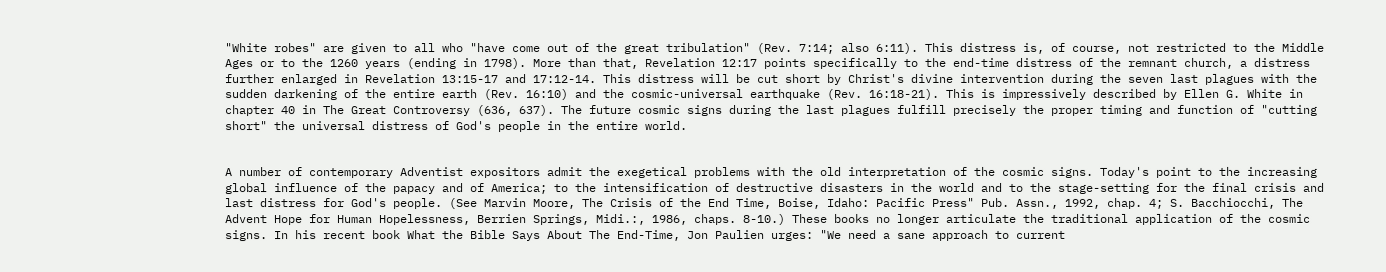"White robes" are given to all who "have come out of the great tribulation" (Rev. 7:14; also 6:11). This distress is, of course, not restricted to the Middle Ages or to the 1260 years (ending in 1798). More than that, Revelation 12:17 points specifically to the end-time distress of the remnant church, a distress further enlarged in Revelation 13:15-17 and 17:12-14. This distress will be cut short by Christ's divine intervention during the seven last plagues with the sudden darkening of the entire earth (Rev. 16:10) and the cosmic-universal earthquake (Rev. 16:18-21). This is impressively described by Ellen G. White in chapter 40 in The Great Controversy (636, 637). The future cosmic signs during the last plagues fulfill precisely the proper timing and function of "cutting short" the universal distress of God's people in the entire world.


A number of contemporary Adventist expositors admit the exegetical problems with the old interpretation of the cosmic signs. Today's point to the increasing global influence of the papacy and of America; to the intensification of destructive disasters in the world and to the stage-setting for the final crisis and last distress for God's people. (See Marvin Moore, The Crisis of the End Time, Boise, Idaho: Pacific Press" Pub. Assn., 1992, chap. 4; S. Bacchiocchi, The Advent Hope for Human Hopelessness, Berrien Springs, Midi.:, 1986, chaps. 8-10.) These books no longer articulate the traditional application of the cosmic signs. In his recent book What the Bible Says About The End-Time, Jon Paulien urges: "We need a sane approach to current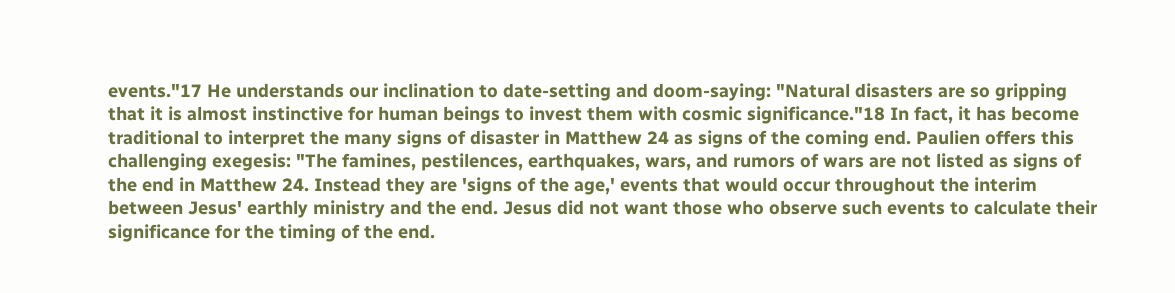events."17 He understands our inclination to date-setting and doom-saying: "Natural disasters are so gripping that it is almost instinctive for human beings to invest them with cosmic significance."18 In fact, it has become traditional to interpret the many signs of disaster in Matthew 24 as signs of the coming end. Paulien offers this challenging exegesis: "The famines, pestilences, earthquakes, wars, and rumors of wars are not listed as signs of the end in Matthew 24. Instead they are 'signs of the age,' events that would occur throughout the interim between Jesus' earthly ministry and the end. Jesus did not want those who observe such events to calculate their significance for the timing of the end.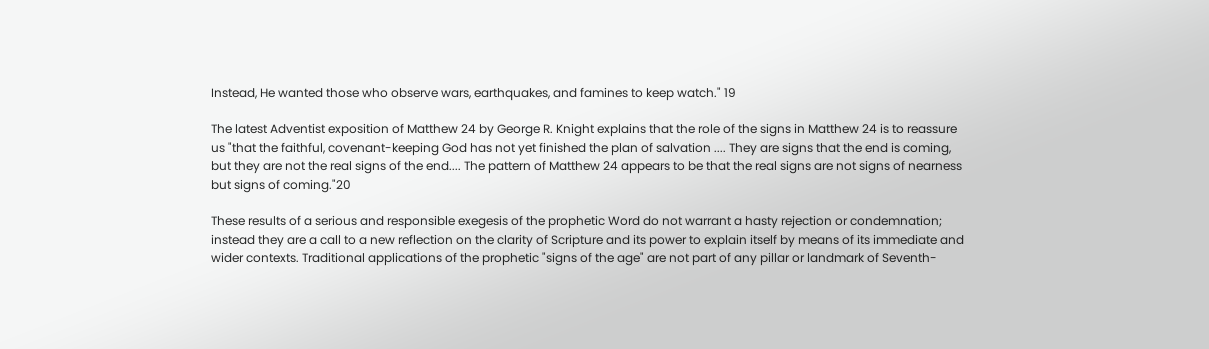Instead, He wanted those who observe wars, earthquakes, and famines to keep watch." 19

The latest Adventist exposition of Matthew 24 by George R. Knight explains that the role of the signs in Matthew 24 is to reassure us "that the faithful, covenant-keeping God has not yet finished the plan of salvation .... They are signs that the end is coming, but they are not the real signs of the end.... The pattern of Matthew 24 appears to be that the real signs are not signs of nearness but signs of coming."20

These results of a serious and responsible exegesis of the prophetic Word do not warrant a hasty rejection or condemnation; instead they are a call to a new reflection on the clarity of Scripture and its power to explain itself by means of its immediate and wider contexts. Traditional applications of the prophetic "signs of the age" are not part of any pillar or landmark of Seventh-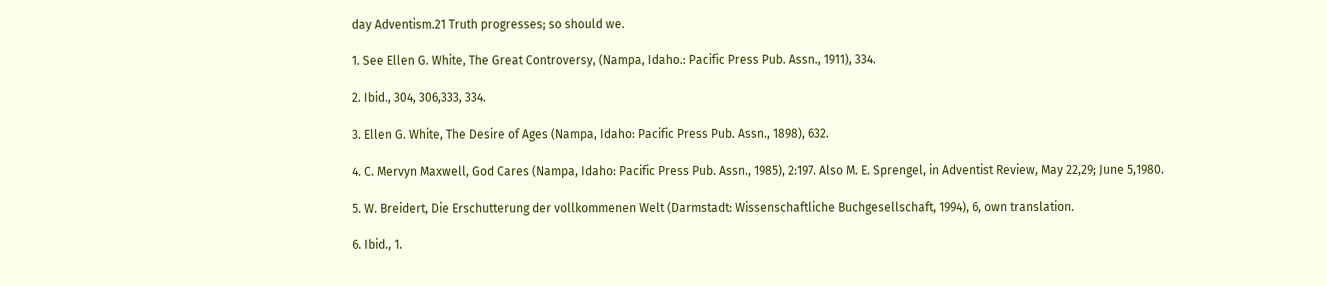day Adventism.21 Truth progresses; so should we.

1. See Ellen G. White, The Great Controversy, (Nampa, Idaho.: Pacific Press Pub. Assn., 1911), 334.

2. Ibid., 304, 306,333, 334.

3. Ellen G. White, The Desire of Ages (Nampa, Idaho: Pacific Press Pub. Assn., 1898), 632.

4. C. Mervyn Maxwell, God Cares (Nampa, Idaho: Pacific Press Pub. Assn., 1985), 2:197. Also M. E. Sprengel, in Adventist Review, May 22,29; June 5,1980.

5. W. Breidert, Die Erschutterung der vollkommenen Welt (Darmstadt: Wissenschaftliche Buchgesellschaft, 1994), 6, own translation.

6. Ibid., 1.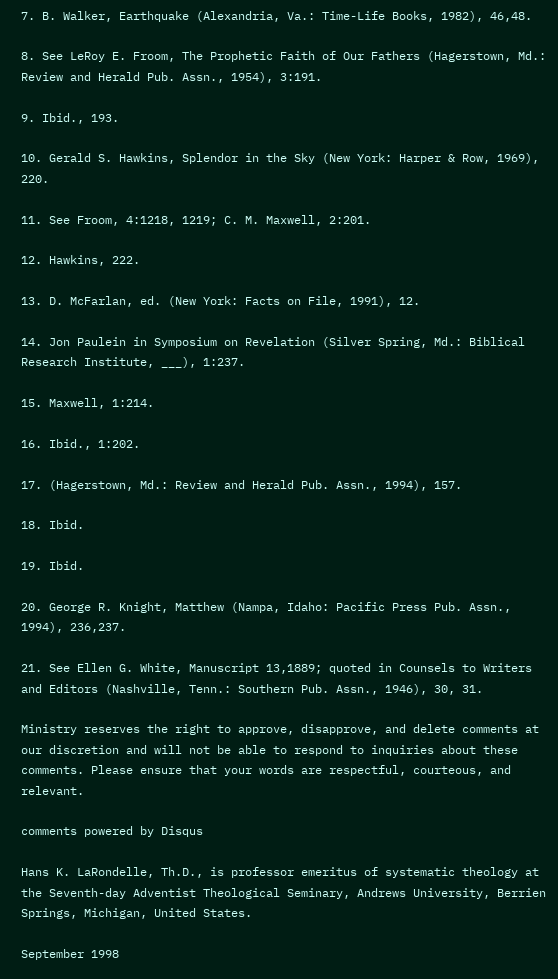7. B. Walker, Earthquake (Alexandria, Va.: Time-Life Books, 1982), 46,48.

8. See LeRoy E. Froom, The Prophetic Faith of Our Fathers (Hagerstown, Md.: Review and Herald Pub. Assn., 1954), 3:191.

9. Ibid., 193.

10. Gerald S. Hawkins, Splendor in the Sky (New York: Harper & Row, 1969), 220.

11. See Froom, 4:1218, 1219; C. M. Maxwell, 2:201.

12. Hawkins, 222.

13. D. McFarlan, ed. (New York: Facts on File, 1991), 12.

14. Jon Paulein in Symposium on Revelation (Silver Spring, Md.: Biblical Research Institute, ___), 1:237.

15. Maxwell, 1:214.

16. Ibid., 1:202.

17. (Hagerstown, Md.: Review and Herald Pub. Assn., 1994), 157.

18. Ibid.

19. Ibid.

20. George R. Knight, Matthew (Nampa, Idaho: Pacific Press Pub. Assn., 1994), 236,237.

21. See Ellen G. White, Manuscript 13,1889; quoted in Counsels to Writers and Editors (Nashville, Tenn.: Southern Pub. Assn., 1946), 30, 31.

Ministry reserves the right to approve, disapprove, and delete comments at our discretion and will not be able to respond to inquiries about these comments. Please ensure that your words are respectful, courteous, and relevant.

comments powered by Disqus

Hans K. LaRondelle, Th.D., is professor emeritus of systematic theology at the Seventh-day Adventist Theological Seminary, Andrews University, Berrien Springs, Michigan, United States.

September 1998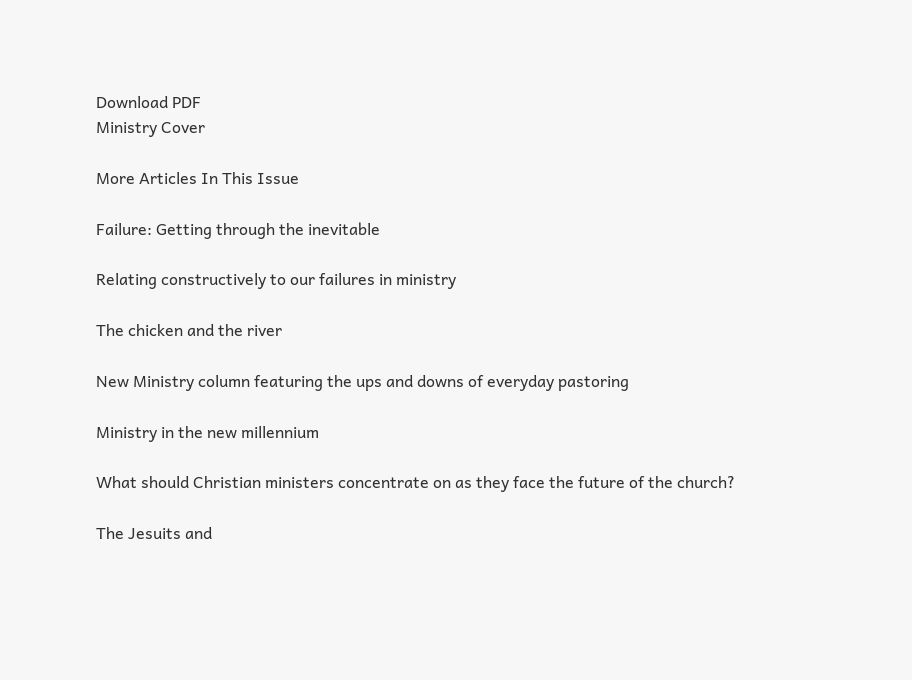Download PDF
Ministry Cover

More Articles In This Issue

Failure: Getting through the inevitable

Relating constructively to our failures in ministry

The chicken and the river

New Ministry column featuring the ups and downs of everyday pastoring

Ministry in the new millennium

What should Christian ministers concentrate on as they face the future of the church?

The Jesuits and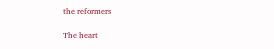the reformers

The heart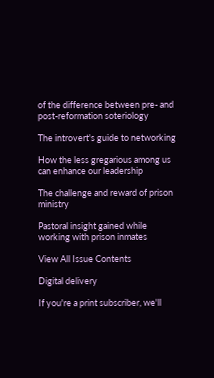of the difference between pre- and post-reformation soteriology

The introvert's guide to networking

How the less gregarious among us can enhance our leadership

The challenge and reward of prison ministry

Pastoral insight gained while working with prison inmates

View All Issue Contents

Digital delivery

If you're a print subscriber, we'll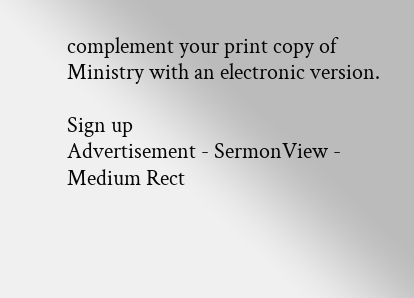complement your print copy of Ministry with an electronic version.

Sign up
Advertisement - SermonView - Medium Rect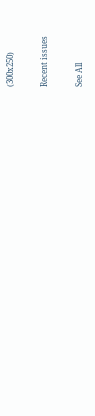(300x250)

Recent issues

See All